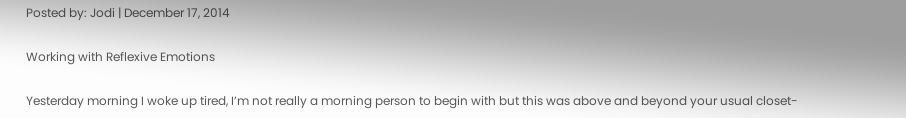Posted by: Jodi | December 17, 2014

Working with Reflexive Emotions

Yesterday morning I woke up tired, I’m not really a morning person to begin with but this was above and beyond your usual closet-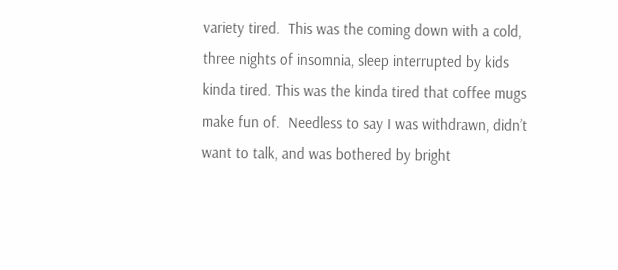variety tired.  This was the coming down with a cold, three nights of insomnia, sleep interrupted by kids kinda tired. This was the kinda tired that coffee mugs make fun of.  Needless to say I was withdrawn, didn’t want to talk, and was bothered by bright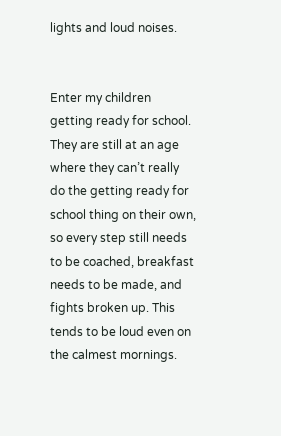lights and loud noises.


Enter my children getting ready for school.  They are still at an age where they can’t really do the getting ready for school thing on their own, so every step still needs to be coached, breakfast needs to be made, and fights broken up. This tends to be loud even on the calmest mornings.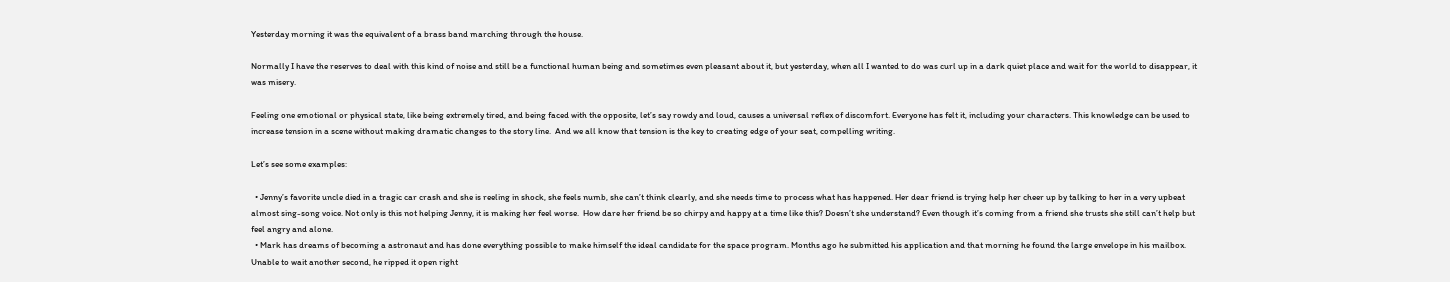Yesterday morning it was the equivalent of a brass band marching through the house.

Normally I have the reserves to deal with this kind of noise and still be a functional human being and sometimes even pleasant about it, but yesterday, when all I wanted to do was curl up in a dark quiet place and wait for the world to disappear, it was misery.

Feeling one emotional or physical state, like being extremely tired, and being faced with the opposite, let’s say rowdy and loud, causes a universal reflex of discomfort. Everyone has felt it, including your characters. This knowledge can be used to increase tension in a scene without making dramatic changes to the story line.  And we all know that tension is the key to creating edge of your seat, compelling writing.

Let’s see some examples:

  • Jenny’s favorite uncle died in a tragic car crash and she is reeling in shock, she feels numb, she can’t think clearly, and she needs time to process what has happened. Her dear friend is trying help her cheer up by talking to her in a very upbeat almost sing-song voice. Not only is this not helping Jenny, it is making her feel worse.  How dare her friend be so chirpy and happy at a time like this? Doesn’t she understand? Even though it’s coming from a friend she trusts she still can’t help but feel angry and alone.
  • Mark has dreams of becoming a astronaut and has done everything possible to make himself the ideal candidate for the space program. Months ago he submitted his application and that morning he found the large envelope in his mailbox. Unable to wait another second, he ripped it open right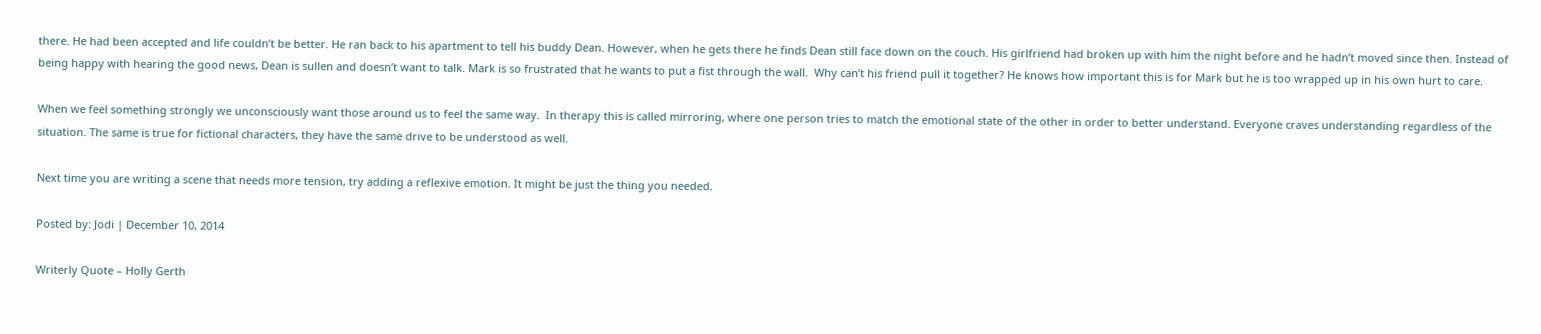there. He had been accepted and life couldn’t be better. He ran back to his apartment to tell his buddy Dean. However, when he gets there he finds Dean still face down on the couch. His girlfriend had broken up with him the night before and he hadn’t moved since then. Instead of being happy with hearing the good news, Dean is sullen and doesn’t want to talk. Mark is so frustrated that he wants to put a fist through the wall.  Why can’t his friend pull it together? He knows how important this is for Mark but he is too wrapped up in his own hurt to care.

When we feel something strongly we unconsciously want those around us to feel the same way.  In therapy this is called mirroring, where one person tries to match the emotional state of the other in order to better understand. Everyone craves understanding regardless of the situation. The same is true for fictional characters, they have the same drive to be understood as well.

Next time you are writing a scene that needs more tension, try adding a reflexive emotion. It might be just the thing you needed.

Posted by: Jodi | December 10, 2014

Writerly Quote – Holly Gerth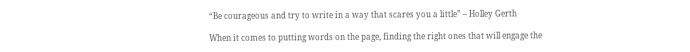“Be courageous and try to write in a way that scares you a little” – Holley Gerth

When it comes to putting words on the page, finding the right ones that will engage the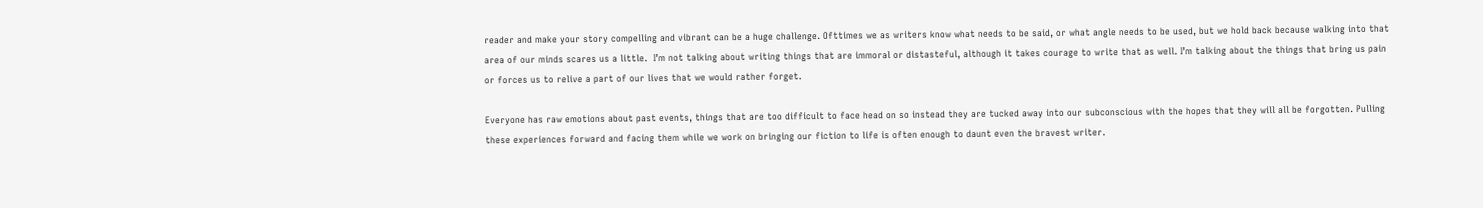reader and make your story compelling and vibrant can be a huge challenge. Ofttimes we as writers know what needs to be said, or what angle needs to be used, but we hold back because walking into that area of our minds scares us a little.  I’m not talking about writing things that are immoral or distasteful, although it takes courage to write that as well. I’m talking about the things that bring us pain or forces us to relive a part of our lives that we would rather forget.

Everyone has raw emotions about past events, things that are too difficult to face head on so instead they are tucked away into our subconscious with the hopes that they will all be forgotten. Pulling these experiences forward and facing them while we work on bringing our fiction to life is often enough to daunt even the bravest writer.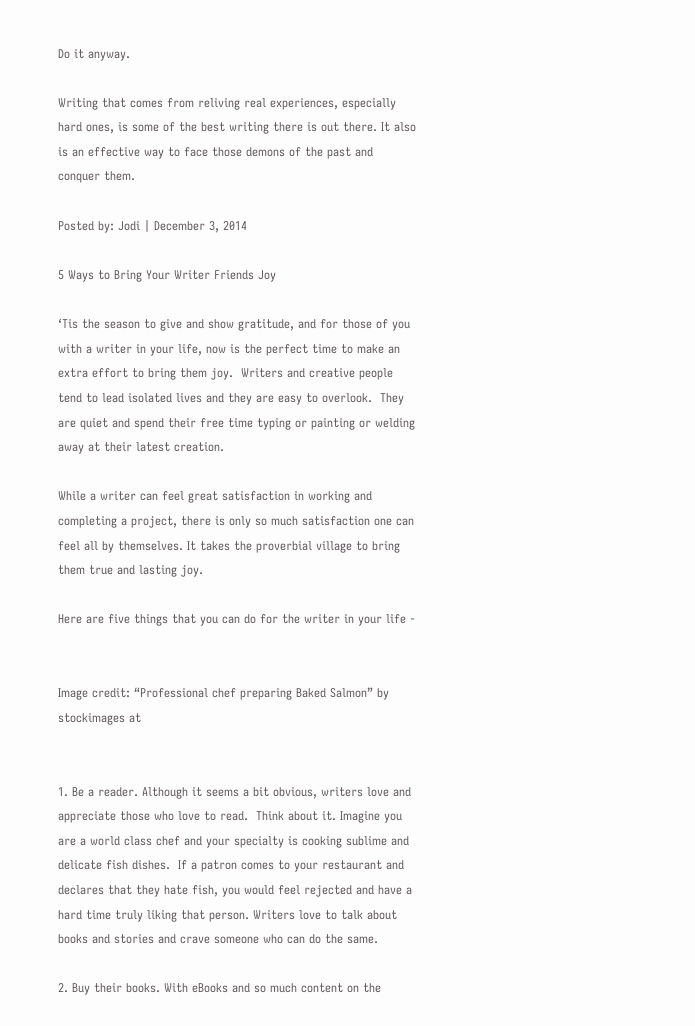Do it anyway.

Writing that comes from reliving real experiences, especially hard ones, is some of the best writing there is out there. It also is an effective way to face those demons of the past and conquer them.

Posted by: Jodi | December 3, 2014

5 Ways to Bring Your Writer Friends Joy

‘Tis the season to give and show gratitude, and for those of you with a writer in your life, now is the perfect time to make an extra effort to bring them joy.  Writers and creative people tend to lead isolated lives and they are easy to overlook.  They are quiet and spend their free time typing or painting or welding away at their latest creation.

While a writer can feel great satisfaction in working and completing a project, there is only so much satisfaction one can feel all by themselves. It takes the proverbial village to bring them true and lasting joy.

Here are five things that you can do for the writer in your life -


Image credit: “Professional chef preparing Baked Salmon” by stockimages at


1. Be a reader. Although it seems a bit obvious, writers love and appreciate those who love to read.  Think about it. Imagine you are a world class chef and your specialty is cooking sublime and delicate fish dishes.  If a patron comes to your restaurant and declares that they hate fish, you would feel rejected and have a hard time truly liking that person. Writers love to talk about books and stories and crave someone who can do the same.

2. Buy their books. With eBooks and so much content on the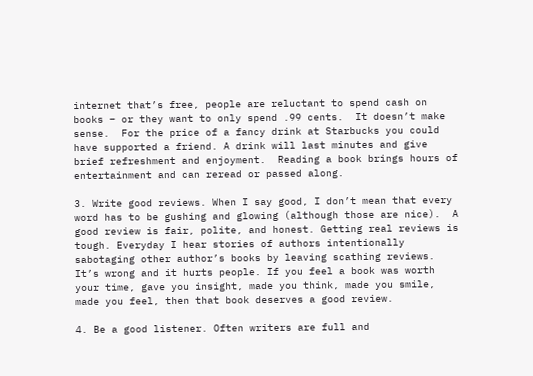internet that’s free, people are reluctant to spend cash on books – or they want to only spend .99 cents.  It doesn’t make sense.  For the price of a fancy drink at Starbucks you could have supported a friend. A drink will last minutes and give brief refreshment and enjoyment.  Reading a book brings hours of entertainment and can reread or passed along.

3. Write good reviews. When I say good, I don’t mean that every word has to be gushing and glowing (although those are nice).  A good review is fair, polite, and honest. Getting real reviews is tough. Everyday I hear stories of authors intentionally sabotaging other author’s books by leaving scathing reviews. It’s wrong and it hurts people. If you feel a book was worth your time, gave you insight, made you think, made you smile, made you feel, then that book deserves a good review.

4. Be a good listener. Often writers are full and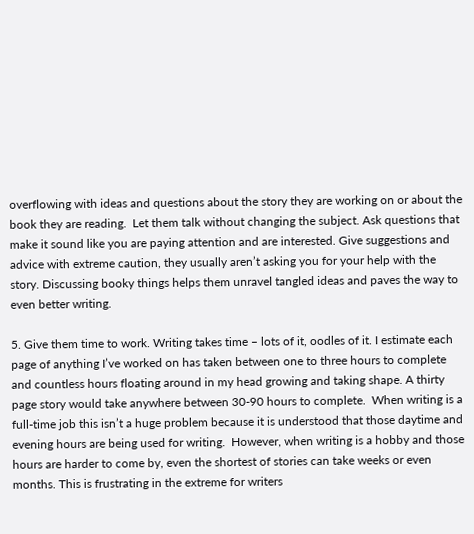overflowing with ideas and questions about the story they are working on or about the book they are reading.  Let them talk without changing the subject. Ask questions that make it sound like you are paying attention and are interested. Give suggestions and advice with extreme caution, they usually aren’t asking you for your help with the story. Discussing booky things helps them unravel tangled ideas and paves the way to even better writing.

5. Give them time to work. Writing takes time – lots of it, oodles of it. I estimate each page of anything I’ve worked on has taken between one to three hours to complete and countless hours floating around in my head growing and taking shape. A thirty page story would take anywhere between 30-90 hours to complete.  When writing is a full-time job this isn’t a huge problem because it is understood that those daytime and evening hours are being used for writing.  However, when writing is a hobby and those hours are harder to come by, even the shortest of stories can take weeks or even months. This is frustrating in the extreme for writers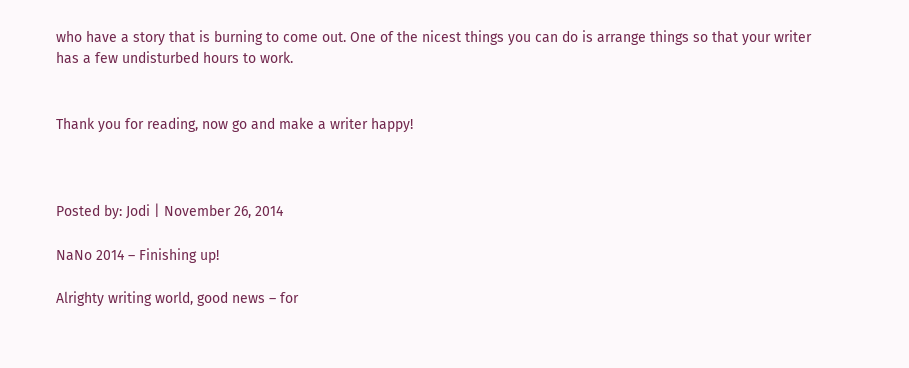who have a story that is burning to come out. One of the nicest things you can do is arrange things so that your writer has a few undisturbed hours to work.


Thank you for reading, now go and make a writer happy!



Posted by: Jodi | November 26, 2014

NaNo 2014 – Finishing up!

Alrighty writing world, good news – for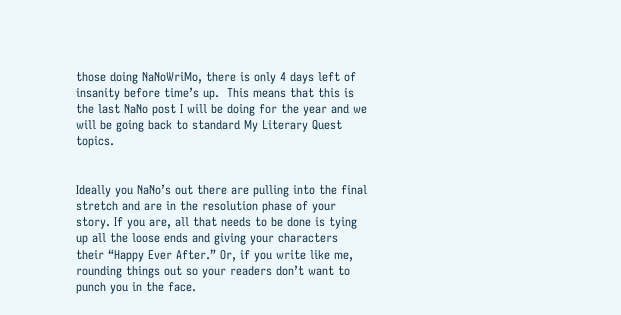those doing NaNoWriMo, there is only 4 days left of insanity before time’s up.  This means that this is the last NaNo post I will be doing for the year and we will be going back to standard My Literary Quest topics.


Ideally you NaNo’s out there are pulling into the final stretch and are in the resolution phase of your story. If you are, all that needs to be done is tying up all the loose ends and giving your characters their “Happy Ever After.” Or, if you write like me, rounding things out so your readers don’t want to punch you in the face.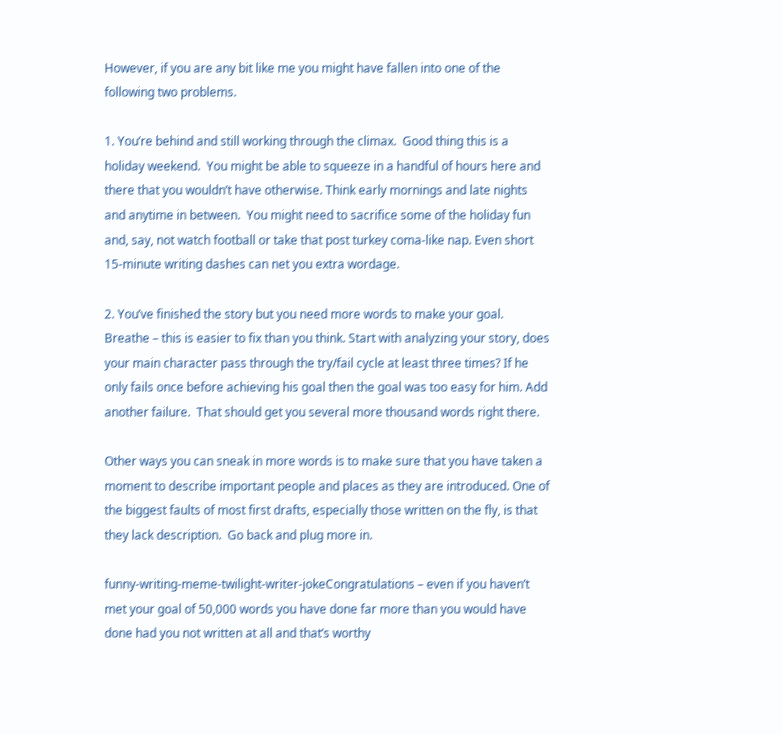However, if you are any bit like me you might have fallen into one of the following two problems.

1. You’re behind and still working through the climax.  Good thing this is a holiday weekend.  You might be able to squeeze in a handful of hours here and there that you wouldn’t have otherwise. Think early mornings and late nights and anytime in between.  You might need to sacrifice some of the holiday fun and, say, not watch football or take that post turkey coma-like nap. Even short 15-minute writing dashes can net you extra wordage.

2. You’ve finished the story but you need more words to make your goal.  Breathe – this is easier to fix than you think. Start with analyzing your story, does your main character pass through the try/fail cycle at least three times? If he only fails once before achieving his goal then the goal was too easy for him. Add another failure.  That should get you several more thousand words right there.

Other ways you can sneak in more words is to make sure that you have taken a moment to describe important people and places as they are introduced. One of the biggest faults of most first drafts, especially those written on the fly, is that they lack description.  Go back and plug more in.

funny-writing-meme-twilight-writer-jokeCongratulations – even if you haven’t met your goal of 50,000 words you have done far more than you would have done had you not written at all and that’s worthy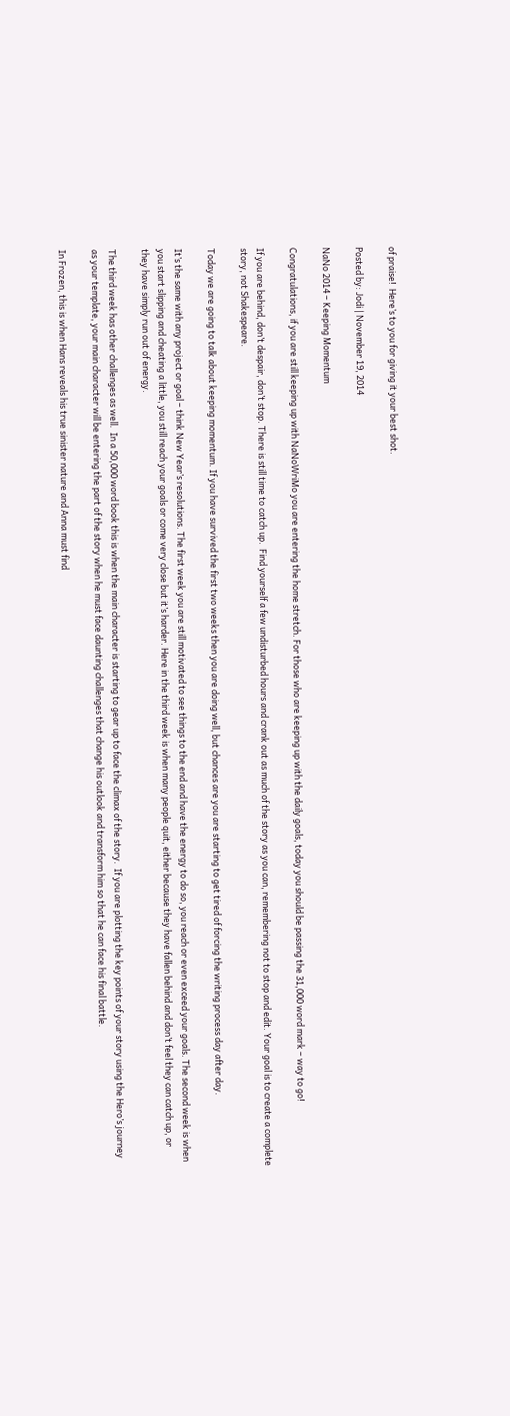of praise!  Here’s to you for giving it your best shot.

Posted by: Jodi | November 19, 2014

NaNo 2014 – Keeping Momentum

Congratulations, if you are still keeping up with NaNoWriMo you are entering the home stretch. For those who are keeping up with the daily goals, today you should be passing the 31,000 word mark – way to go!

If you are behind, don’t despair, don’t stop. There is still time to catch up.  Find yourself a few undisturbed hours and crank out as much of the story as you can, remembering not to stop and edit. Your goal is to create a complete story, not Shakespeare.

Today we are going to talk about keeping momentum. If you have survived the first two weeks then you are doing well, but chances are you are starting to get tired of forcing the writing process day after day.

It’s the same with any project or goal – think New Year’s resolutions. The first week you are still motivated to see things to the end and have the energy to do so, you reach or even exceed your goals. The second week is when you start slipping and cheating a little, you still reach your goals or come very close but it’s harder. Here in the third week is when many people quit, either because they have fallen behind and don’t feel they can catch up, or they have simply run out of energy.

The third week has other challenges as well.  In a 50,000 word book this is when the main character is starting to gear up to face the climax of the story.  If you are plotting the key points of your story using the Hero’s journey as your template, your main character will be entering the part of the story when he must face daunting challenges that change his outlook and transform him so that he can face his final battle.

In Frozen, this is when Hans reveals his true sinister nature and Anna must find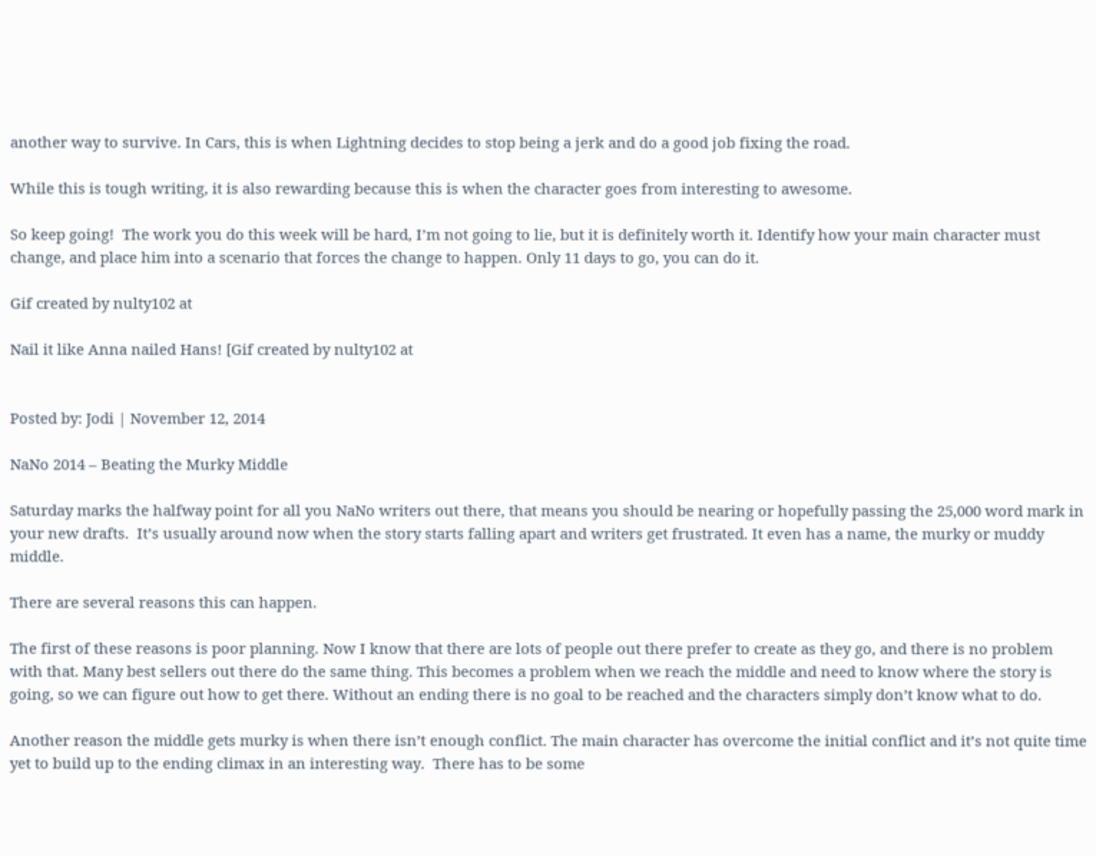another way to survive. In Cars, this is when Lightning decides to stop being a jerk and do a good job fixing the road.

While this is tough writing, it is also rewarding because this is when the character goes from interesting to awesome.

So keep going!  The work you do this week will be hard, I’m not going to lie, but it is definitely worth it. Identify how your main character must change, and place him into a scenario that forces the change to happen. Only 11 days to go, you can do it.

Gif created by nulty102 at

Nail it like Anna nailed Hans! [Gif created by nulty102 at


Posted by: Jodi | November 12, 2014

NaNo 2014 – Beating the Murky Middle

Saturday marks the halfway point for all you NaNo writers out there, that means you should be nearing or hopefully passing the 25,000 word mark in your new drafts.  It’s usually around now when the story starts falling apart and writers get frustrated. It even has a name, the murky or muddy middle.

There are several reasons this can happen.

The first of these reasons is poor planning. Now I know that there are lots of people out there prefer to create as they go, and there is no problem with that. Many best sellers out there do the same thing. This becomes a problem when we reach the middle and need to know where the story is going, so we can figure out how to get there. Without an ending there is no goal to be reached and the characters simply don’t know what to do.

Another reason the middle gets murky is when there isn’t enough conflict. The main character has overcome the initial conflict and it’s not quite time yet to build up to the ending climax in an interesting way.  There has to be some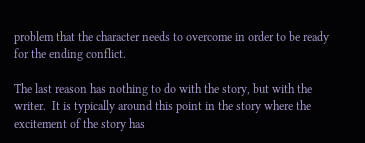problem that the character needs to overcome in order to be ready for the ending conflict.

The last reason has nothing to do with the story, but with the writer.  It is typically around this point in the story where the excitement of the story has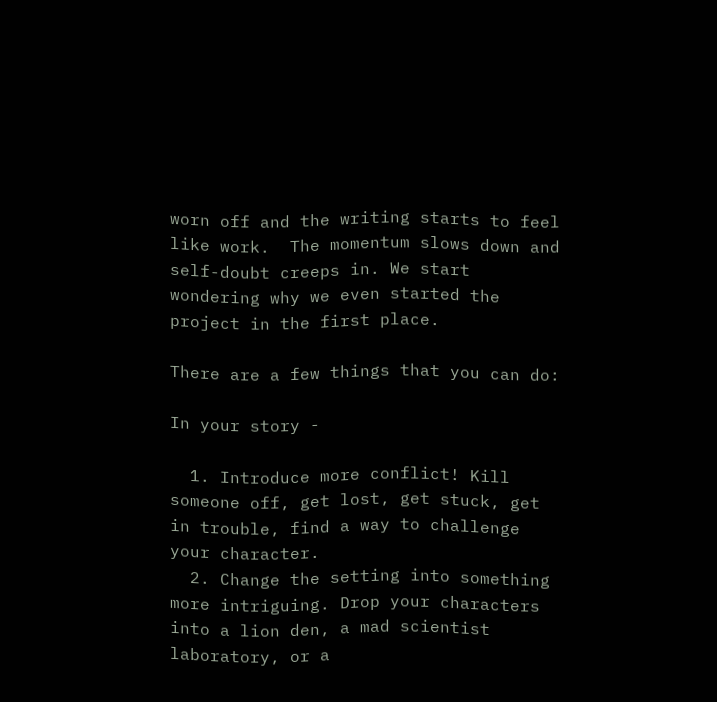worn off and the writing starts to feel like work.  The momentum slows down and self-doubt creeps in. We start wondering why we even started the project in the first place.

There are a few things that you can do:

In your story -

  1. Introduce more conflict! Kill someone off, get lost, get stuck, get in trouble, find a way to challenge your character.
  2. Change the setting into something more intriguing. Drop your characters into a lion den, a mad scientist laboratory, or a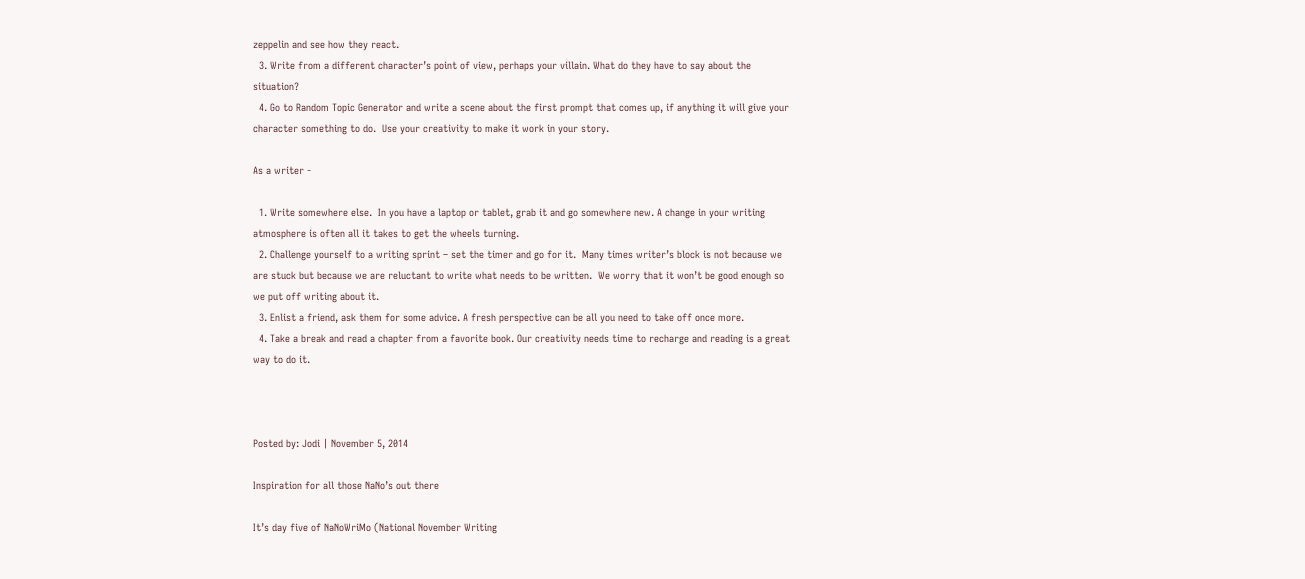zeppelin and see how they react.
  3. Write from a different character’s point of view, perhaps your villain. What do they have to say about the situation?
  4. Go to Random Topic Generator and write a scene about the first prompt that comes up, if anything it will give your character something to do.  Use your creativity to make it work in your story.

As a writer -

  1. Write somewhere else.  In you have a laptop or tablet, grab it and go somewhere new. A change in your writing atmosphere is often all it takes to get the wheels turning.
  2. Challenge yourself to a writing sprint – set the timer and go for it.  Many times writer’s block is not because we are stuck but because we are reluctant to write what needs to be written.  We worry that it won’t be good enough so we put off writing about it.
  3. Enlist a friend, ask them for some advice. A fresh perspective can be all you need to take off once more.
  4. Take a break and read a chapter from a favorite book. Our creativity needs time to recharge and reading is a great way to do it.



Posted by: Jodi | November 5, 2014

Inspiration for all those NaNo’s out there

It’s day five of NaNoWriMo (National November Writing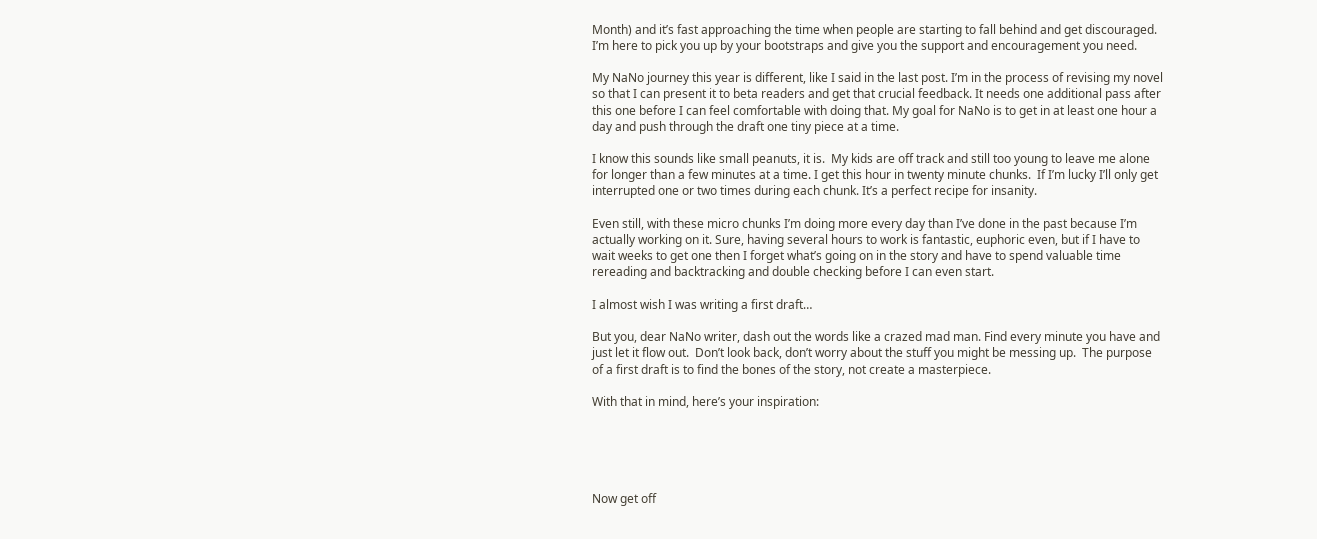Month) and it’s fast approaching the time when people are starting to fall behind and get discouraged.  I’m here to pick you up by your bootstraps and give you the support and encouragement you need.

My NaNo journey this year is different, like I said in the last post. I’m in the process of revising my novel so that I can present it to beta readers and get that crucial feedback. It needs one additional pass after this one before I can feel comfortable with doing that. My goal for NaNo is to get in at least one hour a day and push through the draft one tiny piece at a time.

I know this sounds like small peanuts, it is.  My kids are off track and still too young to leave me alone for longer than a few minutes at a time. I get this hour in twenty minute chunks.  If I’m lucky I’ll only get interrupted one or two times during each chunk. It’s a perfect recipe for insanity.

Even still, with these micro chunks I’m doing more every day than I’ve done in the past because I’m actually working on it. Sure, having several hours to work is fantastic, euphoric even, but if I have to wait weeks to get one then I forget what’s going on in the story and have to spend valuable time rereading and backtracking and double checking before I can even start.

I almost wish I was writing a first draft…

But you, dear NaNo writer, dash out the words like a crazed mad man. Find every minute you have and just let it flow out.  Don’t look back, don’t worry about the stuff you might be messing up.  The purpose of a first draft is to find the bones of the story, not create a masterpiece.

With that in mind, here’s your inspiration:





Now get off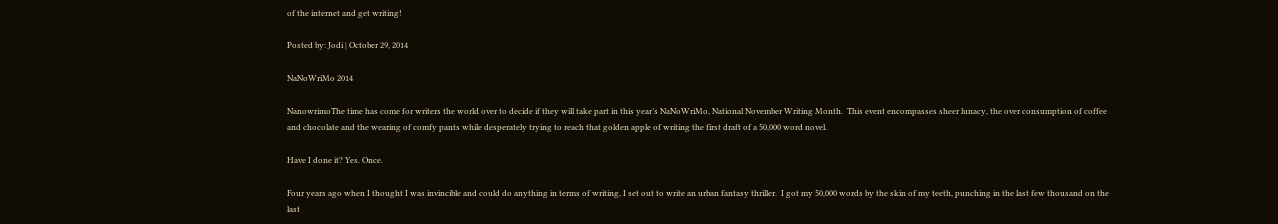of the internet and get writing!

Posted by: Jodi | October 29, 2014

NaNoWriMo 2014

NanowrimoThe time has come for writers the world over to decide if they will take part in this year’s NaNoWriMo, National November Writing Month.  This event encompasses sheer lunacy, the over consumption of coffee and chocolate and the wearing of comfy pants while desperately trying to reach that golden apple of writing the first draft of a 50,000 word novel.

Have I done it? Yes. Once.

Four years ago when I thought I was invincible and could do anything in terms of writing, I set out to write an urban fantasy thriller.  I got my 50,000 words by the skin of my teeth, punching in the last few thousand on the last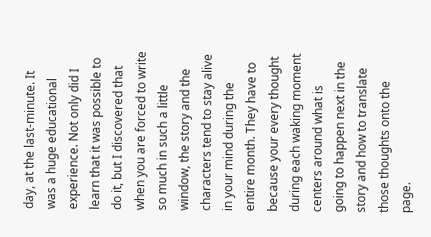day, at the last-minute. It was a huge educational experience. Not only did I learn that it was possible to do it, but I discovered that when you are forced to write so much in such a little window, the story and the characters tend to stay alive in your mind during the entire month. They have to because your every thought during each waking moment centers around what is going to happen next in the story and how to translate those thoughts onto the page.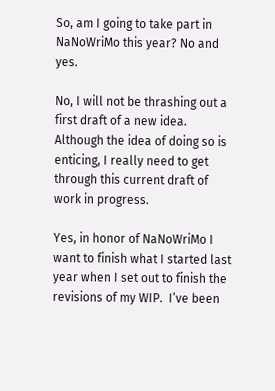So, am I going to take part in NaNoWriMo this year? No and yes.

No, I will not be thrashing out a first draft of a new idea. Although the idea of doing so is enticing, I really need to get through this current draft of work in progress.

Yes, in honor of NaNoWriMo I want to finish what I started last year when I set out to finish the revisions of my WIP.  I’ve been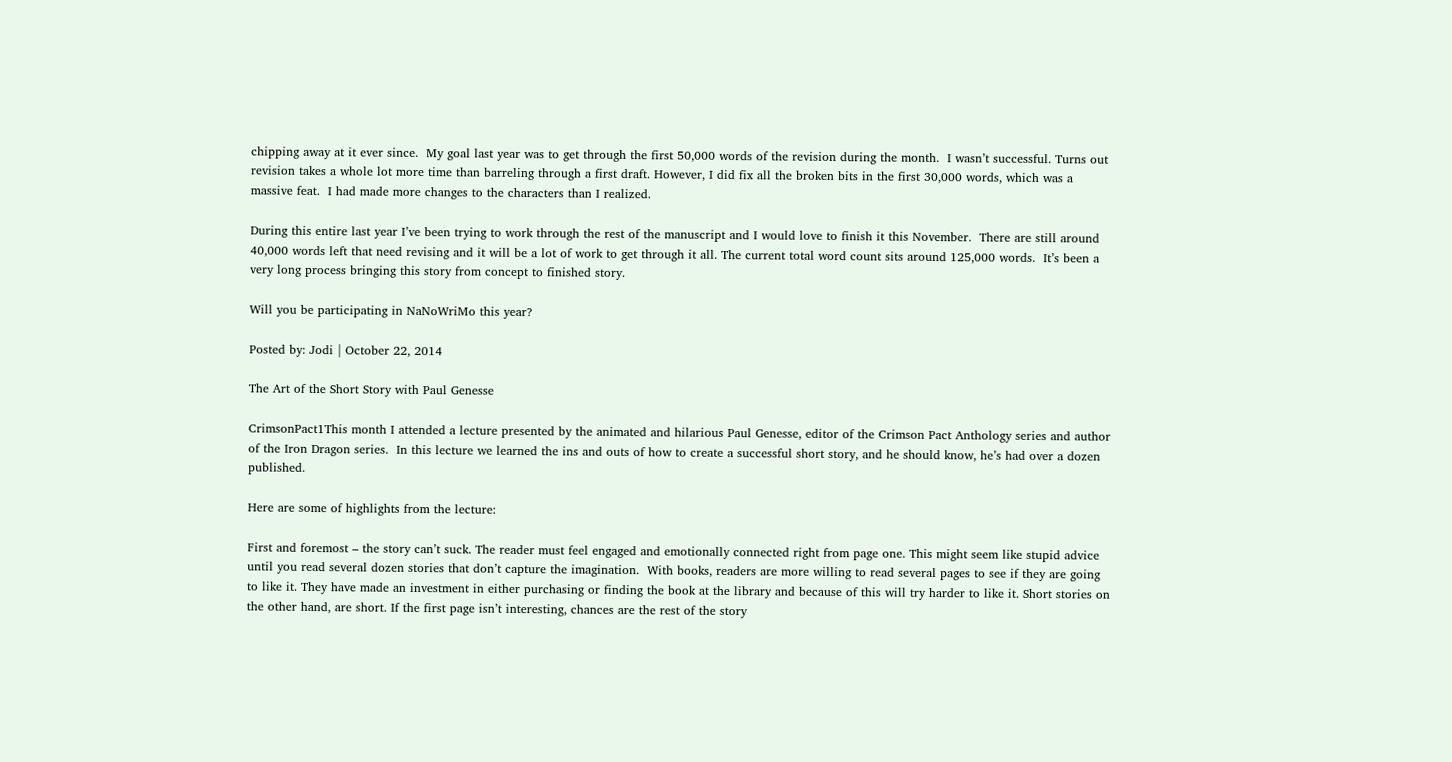chipping away at it ever since.  My goal last year was to get through the first 50,000 words of the revision during the month.  I wasn’t successful. Turns out revision takes a whole lot more time than barreling through a first draft. However, I did fix all the broken bits in the first 30,000 words, which was a massive feat.  I had made more changes to the characters than I realized.

During this entire last year I’ve been trying to work through the rest of the manuscript and I would love to finish it this November.  There are still around 40,000 words left that need revising and it will be a lot of work to get through it all. The current total word count sits around 125,000 words.  It’s been a very long process bringing this story from concept to finished story.

Will you be participating in NaNoWriMo this year?

Posted by: Jodi | October 22, 2014

The Art of the Short Story with Paul Genesse

CrimsonPact1This month I attended a lecture presented by the animated and hilarious Paul Genesse, editor of the Crimson Pact Anthology series and author of the Iron Dragon series.  In this lecture we learned the ins and outs of how to create a successful short story, and he should know, he’s had over a dozen published.

Here are some of highlights from the lecture:

First and foremost – the story can’t suck. The reader must feel engaged and emotionally connected right from page one. This might seem like stupid advice until you read several dozen stories that don’t capture the imagination.  With books, readers are more willing to read several pages to see if they are going to like it. They have made an investment in either purchasing or finding the book at the library and because of this will try harder to like it. Short stories on the other hand, are short. If the first page isn’t interesting, chances are the rest of the story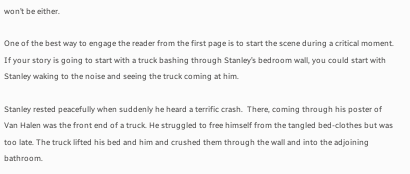won’t be either.

One of the best way to engage the reader from the first page is to start the scene during a critical moment.  If your story is going to start with a truck bashing through Stanley’s bedroom wall, you could start with Stanley waking to the noise and seeing the truck coming at him.

Stanley rested peacefully when suddenly he heard a terrific crash.  There, coming through his poster of Van Halen was the front end of a truck. He struggled to free himself from the tangled bed-clothes but was too late. The truck lifted his bed and him and crushed them through the wall and into the adjoining bathroom.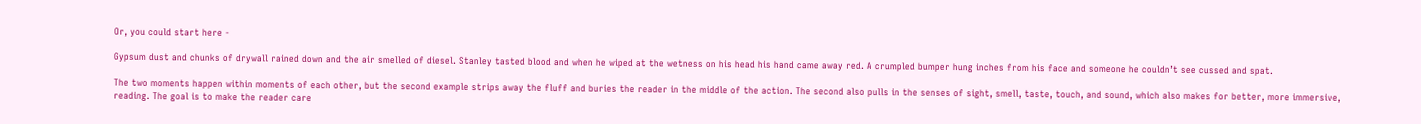Or, you could start here -

Gypsum dust and chunks of drywall rained down and the air smelled of diesel. Stanley tasted blood and when he wiped at the wetness on his head his hand came away red. A crumpled bumper hung inches from his face and someone he couldn’t see cussed and spat.

The two moments happen within moments of each other, but the second example strips away the fluff and buries the reader in the middle of the action. The second also pulls in the senses of sight, smell, taste, touch, and sound, which also makes for better, more immersive, reading. The goal is to make the reader care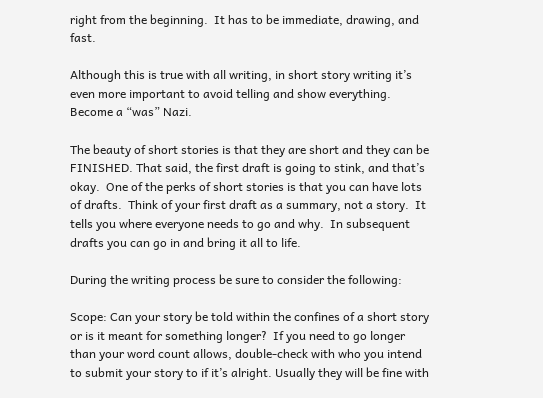right from the beginning.  It has to be immediate, drawing, and fast.

Although this is true with all writing, in short story writing it’s even more important to avoid telling and show everything. Become a “was” Nazi.

The beauty of short stories is that they are short and they can be FINISHED. That said, the first draft is going to stink, and that’s okay.  One of the perks of short stories is that you can have lots of drafts.  Think of your first draft as a summary, not a story.  It tells you where everyone needs to go and why.  In subsequent drafts you can go in and bring it all to life.

During the writing process be sure to consider the following:

Scope: Can your story be told within the confines of a short story or is it meant for something longer?  If you need to go longer than your word count allows, double-check with who you intend to submit your story to if it’s alright. Usually they will be fine with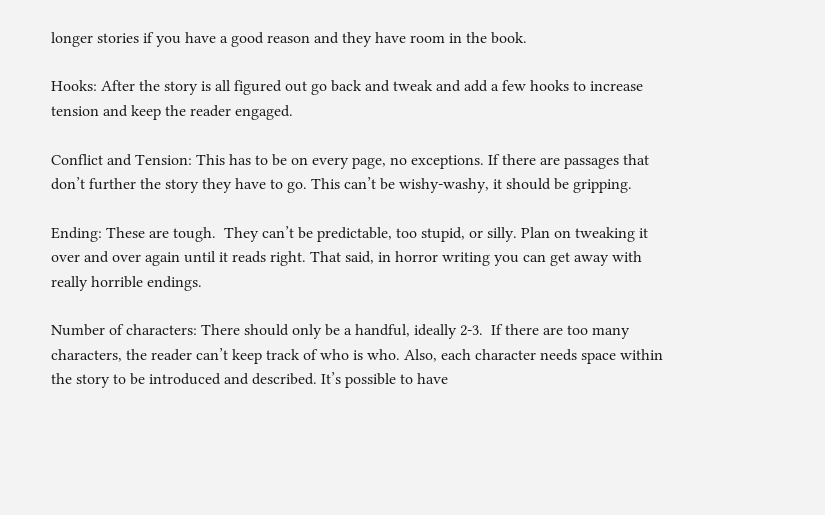longer stories if you have a good reason and they have room in the book.

Hooks: After the story is all figured out go back and tweak and add a few hooks to increase tension and keep the reader engaged.

Conflict and Tension: This has to be on every page, no exceptions. If there are passages that don’t further the story they have to go. This can’t be wishy-washy, it should be gripping.

Ending: These are tough.  They can’t be predictable, too stupid, or silly. Plan on tweaking it over and over again until it reads right. That said, in horror writing you can get away with really horrible endings.

Number of characters: There should only be a handful, ideally 2-3.  If there are too many characters, the reader can’t keep track of who is who. Also, each character needs space within the story to be introduced and described. It’s possible to have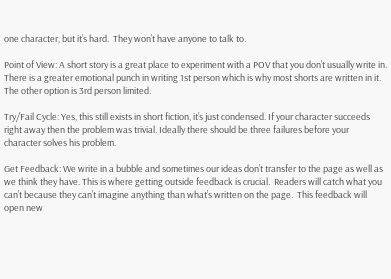one character, but it’s hard.  They won’t have anyone to talk to.

Point of View: A short story is a great place to experiment with a POV that you don’t usually write in.  There is a greater emotional punch in writing 1st person which is why most shorts are written in it. The other option is 3rd person limited.

Try/Fail Cycle: Yes, this still exists in short fiction, it’s just condensed. If your character succeeds right away then the problem was trivial. Ideally there should be three failures before your character solves his problem.

Get Feedback: We write in a bubble and sometimes our ideas don’t transfer to the page as well as we think they have. This is where getting outside feedback is crucial.  Readers will catch what you can’t because they can’t imagine anything than what’s written on the page.  This feedback will open new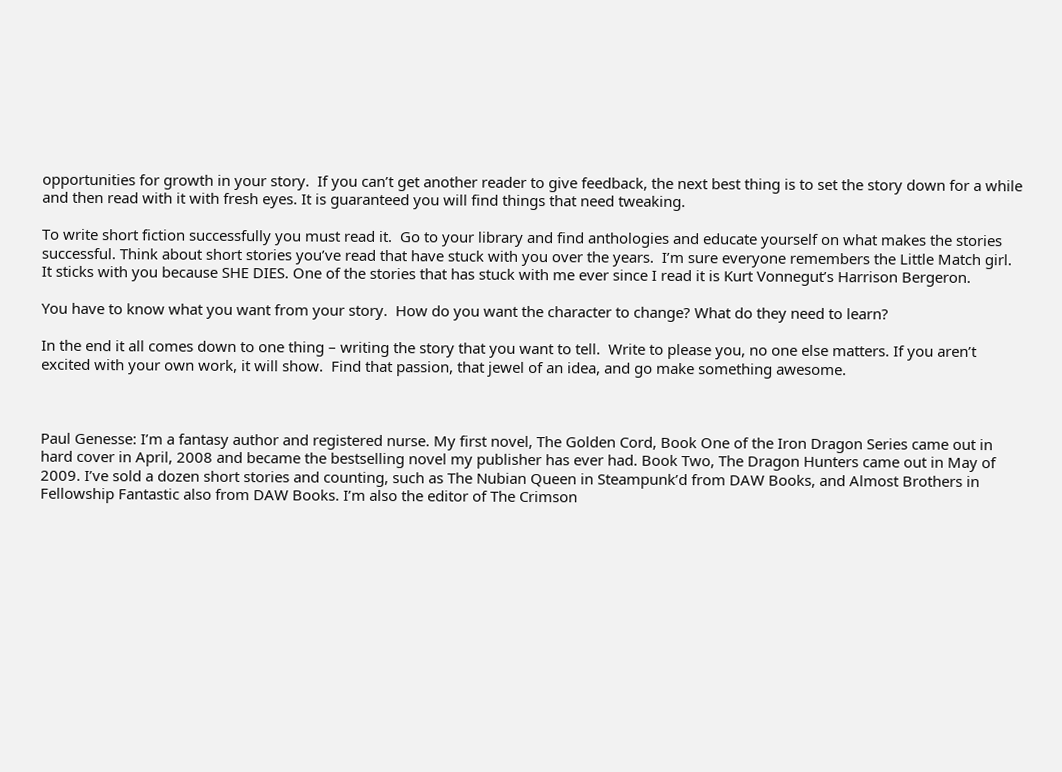opportunities for growth in your story.  If you can’t get another reader to give feedback, the next best thing is to set the story down for a while and then read with it with fresh eyes. It is guaranteed you will find things that need tweaking.

To write short fiction successfully you must read it.  Go to your library and find anthologies and educate yourself on what makes the stories successful. Think about short stories you’ve read that have stuck with you over the years.  I’m sure everyone remembers the Little Match girl.  It sticks with you because SHE DIES. One of the stories that has stuck with me ever since I read it is Kurt Vonnegut’s Harrison Bergeron.

You have to know what you want from your story.  How do you want the character to change? What do they need to learn?

In the end it all comes down to one thing – writing the story that you want to tell.  Write to please you, no one else matters. If you aren’t excited with your own work, it will show.  Find that passion, that jewel of an idea, and go make something awesome.



Paul Genesse: I’m a fantasy author and registered nurse. My first novel, The Golden Cord, Book One of the Iron Dragon Series came out in hard cover in April, 2008 and became the bestselling novel my publisher has ever had. Book Two, The Dragon Hunters came out in May of 2009. I’ve sold a dozen short stories and counting, such as The Nubian Queen in Steampunk’d from DAW Books, and Almost Brothers in Fellowship Fantastic also from DAW Books. I’m also the editor of The Crimson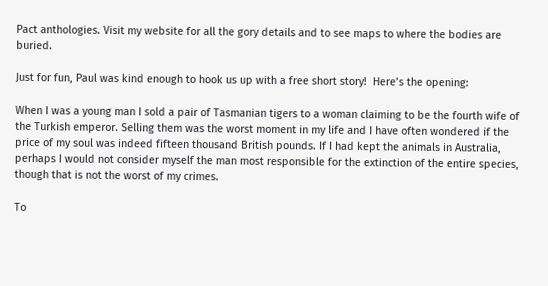Pact anthologies. Visit my website for all the gory details and to see maps to where the bodies are buried.

Just for fun, Paul was kind enough to hook us up with a free short story!  Here’s the opening:

When I was a young man I sold a pair of Tasmanian tigers to a woman claiming to be the fourth wife of the Turkish emperor. Selling them was the worst moment in my life and I have often wondered if the price of my soul was indeed fifteen thousand British pounds. If I had kept the animals in Australia, perhaps I would not consider myself the man most responsible for the extinction of the entire species, though that is not the worst of my crimes.

To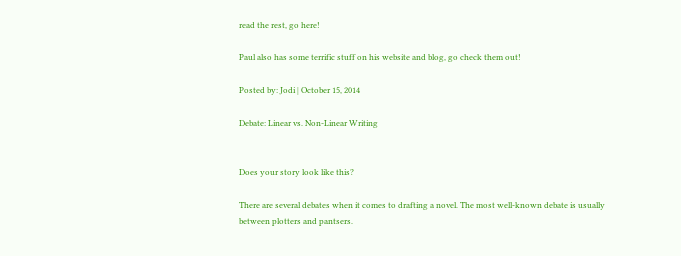read the rest, go here!

Paul also has some terrific stuff on his website and blog, go check them out!

Posted by: Jodi | October 15, 2014

Debate: Linear vs. Non-Linear Writing


Does your story look like this?

There are several debates when it comes to drafting a novel. The most well-known debate is usually between plotters and pantsers.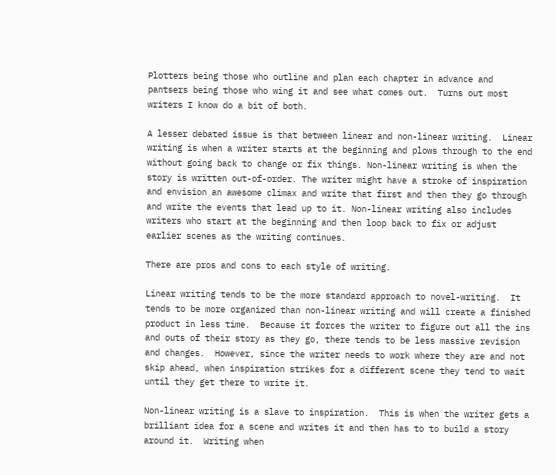Plotters being those who outline and plan each chapter in advance and pantsers being those who wing it and see what comes out.  Turns out most writers I know do a bit of both.

A lesser debated issue is that between linear and non-linear writing.  Linear writing is when a writer starts at the beginning and plows through to the end without going back to change or fix things. Non-linear writing is when the story is written out-of-order. The writer might have a stroke of inspiration and envision an awesome climax and write that first and then they go through and write the events that lead up to it. Non-linear writing also includes writers who start at the beginning and then loop back to fix or adjust earlier scenes as the writing continues.

There are pros and cons to each style of writing.

Linear writing tends to be the more standard approach to novel-writing.  It tends to be more organized than non-linear writing and will create a finished product in less time.  Because it forces the writer to figure out all the ins and outs of their story as they go, there tends to be less massive revision and changes.  However, since the writer needs to work where they are and not skip ahead, when inspiration strikes for a different scene they tend to wait until they get there to write it.

Non-linear writing is a slave to inspiration.  This is when the writer gets a brilliant idea for a scene and writes it and then has to to build a story around it.  Writing when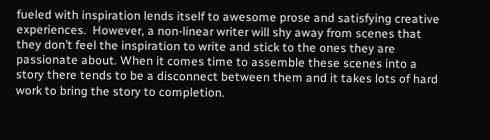fueled with inspiration lends itself to awesome prose and satisfying creative experiences.  However, a non-linear writer will shy away from scenes that they don’t feel the inspiration to write and stick to the ones they are passionate about. When it comes time to assemble these scenes into a story there tends to be a disconnect between them and it takes lots of hard work to bring the story to completion.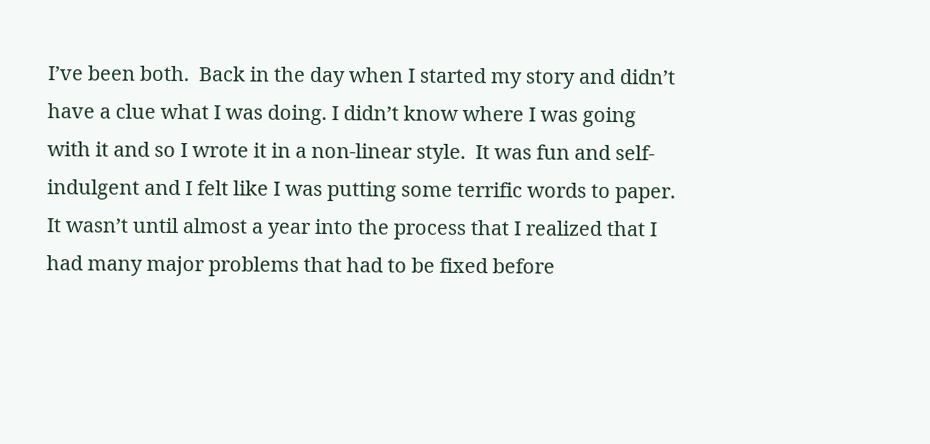I’ve been both.  Back in the day when I started my story and didn’t have a clue what I was doing. I didn’t know where I was going with it and so I wrote it in a non-linear style.  It was fun and self-indulgent and I felt like I was putting some terrific words to paper.  It wasn’t until almost a year into the process that I realized that I had many major problems that had to be fixed before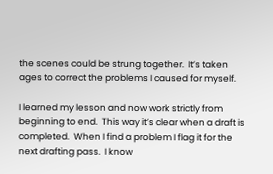the scenes could be strung together.  It’s taken ages to correct the problems I caused for myself.

I learned my lesson and now work strictly from beginning to end.  This way it’s clear when a draft is completed.  When I find a problem I flag it for the next drafting pass.  I know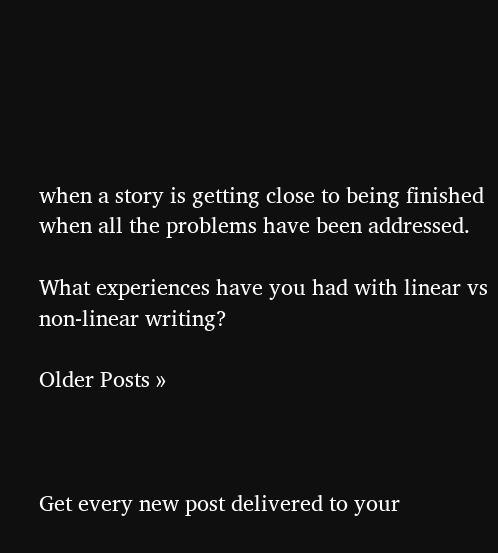when a story is getting close to being finished when all the problems have been addressed.

What experiences have you had with linear vs non-linear writing?

Older Posts »



Get every new post delivered to your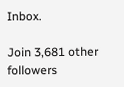Inbox.

Join 3,681 other followers